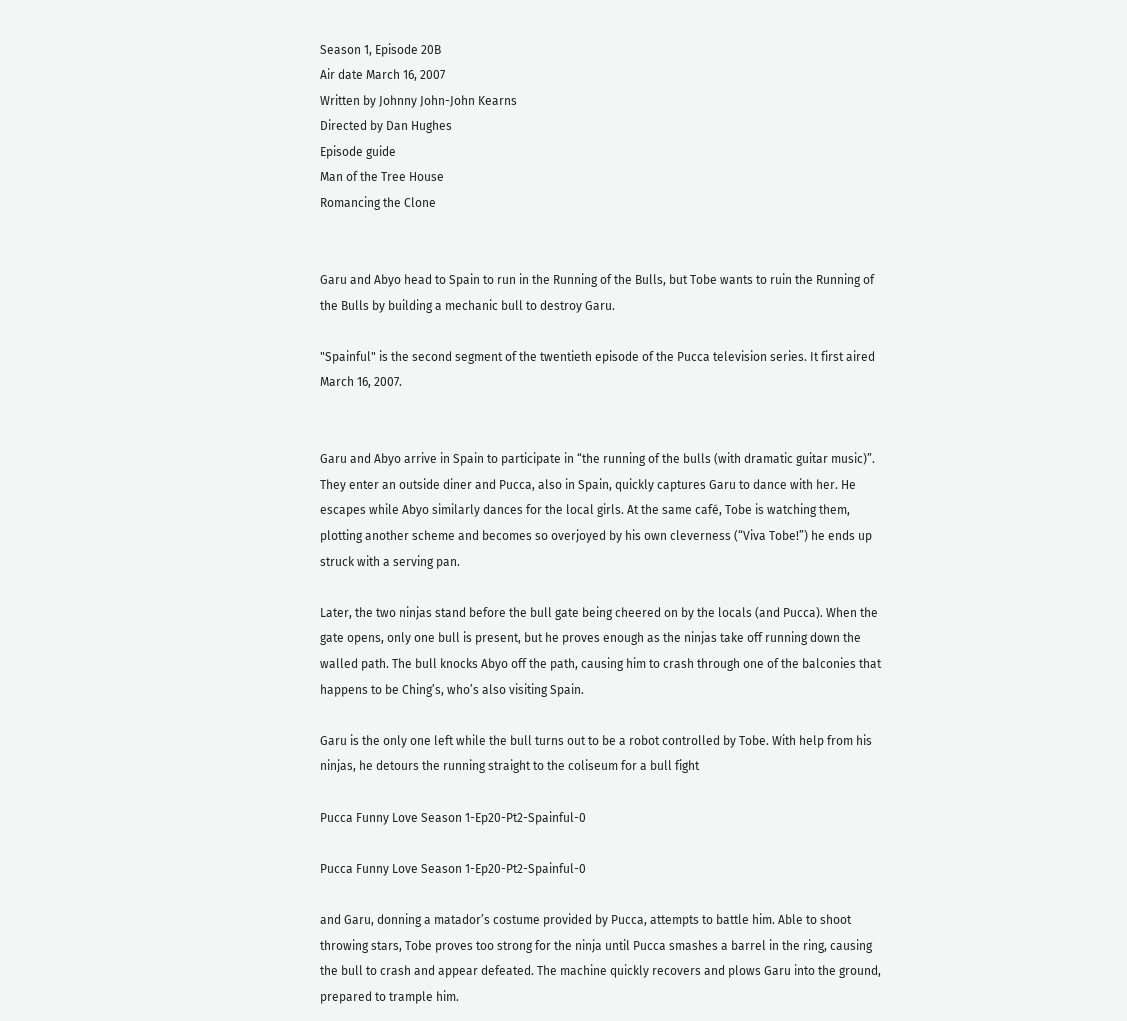Season 1, Episode 20B
Air date March 16, 2007
Written by Johnny John-John Kearns
Directed by Dan Hughes
Episode guide
Man of the Tree House
Romancing the Clone


Garu and Abyo head to Spain to run in the Running of the Bulls, but Tobe wants to ruin the Running of the Bulls by building a mechanic bull to destroy Garu.

"Spainful" is the second segment of the twentieth episode of the Pucca television series. It first aired March 16, 2007.


Garu and Abyo arrive in Spain to participate in “the running of the bulls (with dramatic guitar music)”. They enter an outside diner and Pucca, also in Spain, quickly captures Garu to dance with her. He escapes while Abyo similarly dances for the local girls. At the same café, Tobe is watching them, plotting another scheme and becomes so overjoyed by his own cleverness (“Viva Tobe!”) he ends up struck with a serving pan.

Later, the two ninjas stand before the bull gate being cheered on by the locals (and Pucca). When the gate opens, only one bull is present, but he proves enough as the ninjas take off running down the walled path. The bull knocks Abyo off the path, causing him to crash through one of the balconies that happens to be Ching’s, who’s also visiting Spain.

Garu is the only one left while the bull turns out to be a robot controlled by Tobe. With help from his ninjas, he detours the running straight to the coliseum for a bull fight

Pucca Funny Love Season 1-Ep20-Pt2-Spainful-0

Pucca Funny Love Season 1-Ep20-Pt2-Spainful-0

and Garu, donning a matador’s costume provided by Pucca, attempts to battle him. Able to shoot throwing stars, Tobe proves too strong for the ninja until Pucca smashes a barrel in the ring, causing the bull to crash and appear defeated. The machine quickly recovers and plows Garu into the ground, prepared to trample him.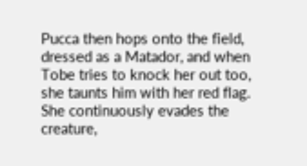Pucca then hops onto the field, dressed as a Matador, and when Tobe tries to knock her out too, she taunts him with her red flag. She continuously evades the creature,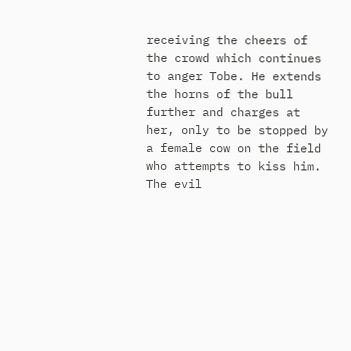receiving the cheers of the crowd which continues to anger Tobe. He extends the horns of the bull further and charges at her, only to be stopped by a female cow on the field who attempts to kiss him. The evil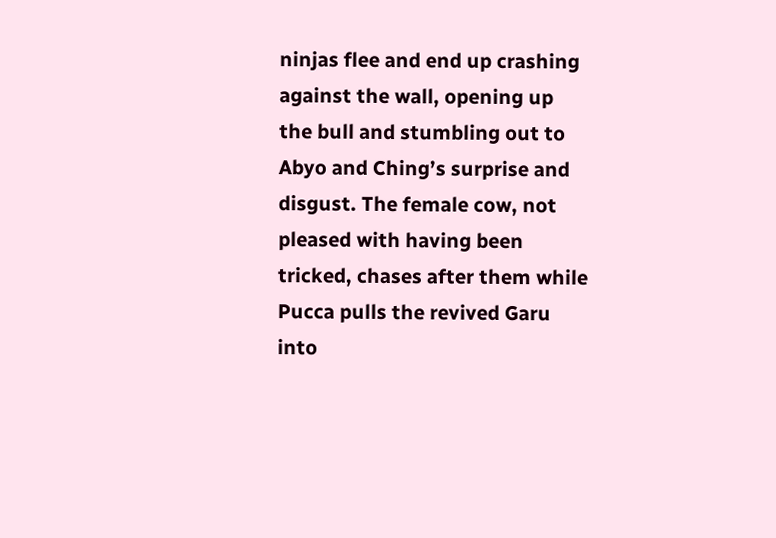ninjas flee and end up crashing against the wall, opening up the bull and stumbling out to Abyo and Ching’s surprise and disgust. The female cow, not pleased with having been tricked, chases after them while Pucca pulls the revived Garu into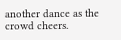another dance as the crowd cheers.